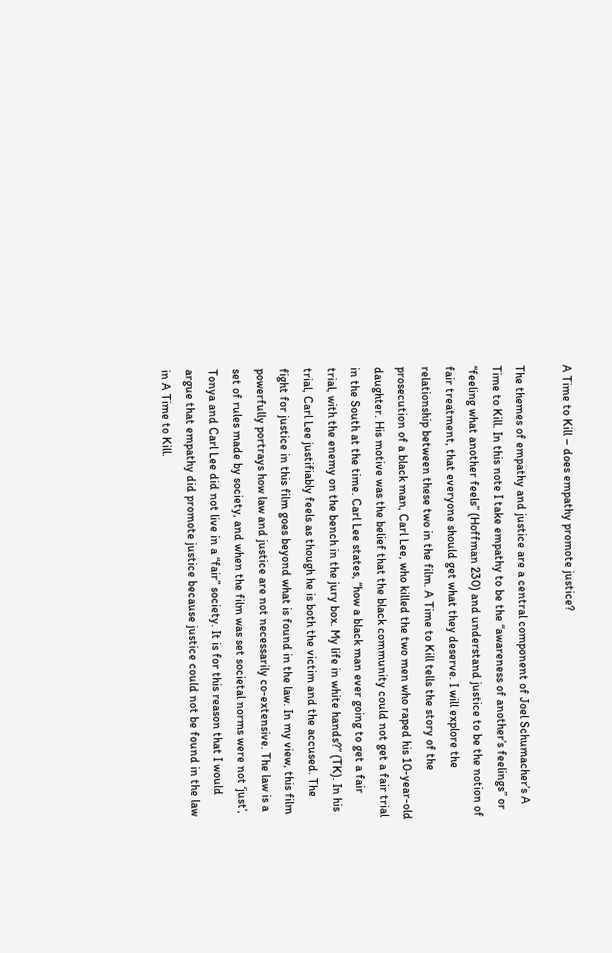A Time to Kill – does empathy promote justice?

The themes of empathy and justice are a central component of Joel Schumacher’s A Time to Kill. In this note I take empathy to be the “awareness of another’s feelings” or “feeling what another feels” (Hoffman 230) and understand justice to be the notion of fair treatment, that everyone should get what they deserve. I will explore the relationship between these two in the film. A Time to Kill tells the story of the prosecution of a black man, Carl Lee, who killed the two men who raped his 10-year-old daughter. His motive was the belief that the black community could not get a fair trial in the South at the time. Carl Lee states, “how a black man ever going to get a fair trial, with the enemy on the bench in the jury box. My life in white hands?” (TK). In his trial, Carl Lee justifiably feels as though he is both the victim and the accused. The fight for justice in this film goes beyond what is found in the law. In my view, this film powerfully portrays how law and justice are not necessarily co-extensive. The law is a set of rules made by society, and when the film was set societal norms were not ‘just’, Tonya and Carl Lee did not live in a “fair” society. It is for this reason that I would argue that empathy did promote justice because justice could not be found in the law in A Time to Kill.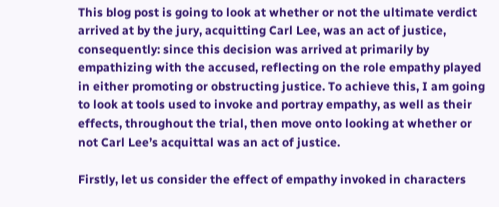This blog post is going to look at whether or not the ultimate verdict arrived at by the jury, acquitting Carl Lee, was an act of justice, consequently: since this decision was arrived at primarily by empathizing with the accused, reflecting on the role empathy played in either promoting or obstructing justice. To achieve this, I am going to look at tools used to invoke and portray empathy, as well as their effects, throughout the trial, then move onto looking at whether or not Carl Lee’s acquittal was an act of justice.

Firstly, let us consider the effect of empathy invoked in characters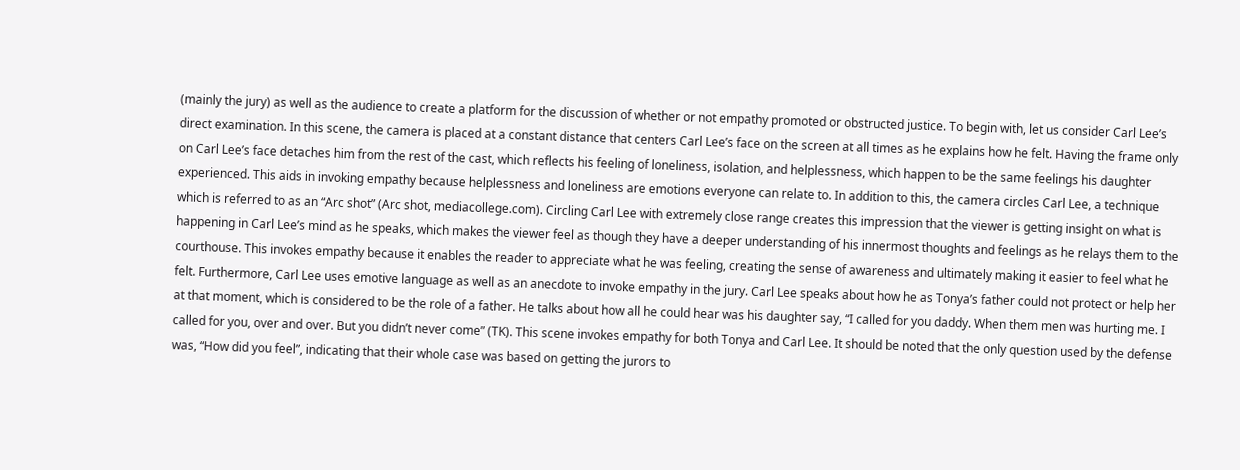(mainly the jury) as well as the audience to create a platform for the discussion of whether or not empathy promoted or obstructed justice. To begin with, let us consider Carl Lee’s direct examination. In this scene, the camera is placed at a constant distance that centers Carl Lee’s face on the screen at all times as he explains how he felt. Having the frame only on Carl Lee’s face detaches him from the rest of the cast, which reflects his feeling of loneliness, isolation, and helplessness, which happen to be the same feelings his daughter experienced. This aids in invoking empathy because helplessness and loneliness are emotions everyone can relate to. In addition to this, the camera circles Carl Lee, a technique which is referred to as an “Arc shot” (Arc shot, mediacollege.com). Circling Carl Lee with extremely close range creates this impression that the viewer is getting insight on what is happening in Carl Lee’s mind as he speaks, which makes the viewer feel as though they have a deeper understanding of his innermost thoughts and feelings as he relays them to the courthouse. This invokes empathy because it enables the reader to appreciate what he was feeling, creating the sense of awareness and ultimately making it easier to feel what he felt. Furthermore, Carl Lee uses emotive language as well as an anecdote to invoke empathy in the jury. Carl Lee speaks about how he as Tonya’s father could not protect or help her at that moment, which is considered to be the role of a father. He talks about how all he could hear was his daughter say, “I called for you daddy. When them men was hurting me. I called for you, over and over. But you didn’t never come” (TK). This scene invokes empathy for both Tonya and Carl Lee. It should be noted that the only question used by the defense was, “How did you feel”, indicating that their whole case was based on getting the jurors to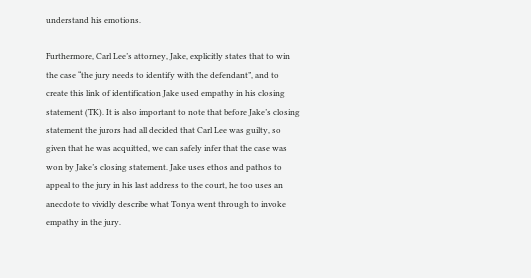understand his emotions.

Furthermore, Carl Lee’s attorney, Jake, explicitly states that to win the case “the jury needs to identify with the defendant”, and to create this link of identification Jake used empathy in his closing statement (TK). It is also important to note that before Jake’s closing statement the jurors had all decided that Carl Lee was guilty, so given that he was acquitted, we can safely infer that the case was won by Jake’s closing statement. Jake uses ethos and pathos to appeal to the jury in his last address to the court, he too uses an anecdote to vividly describe what Tonya went through to invoke empathy in the jury.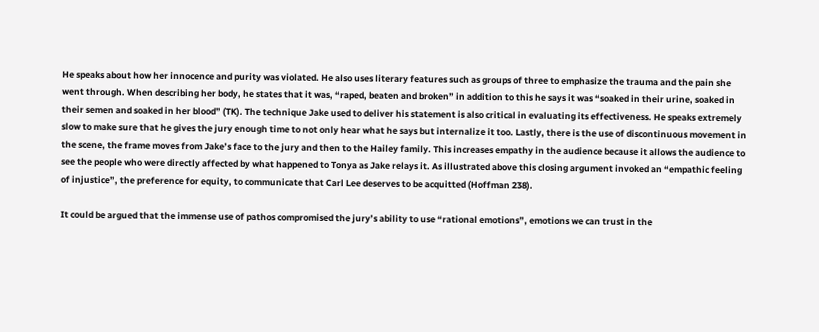He speaks about how her innocence and purity was violated. He also uses literary features such as groups of three to emphasize the trauma and the pain she went through. When describing her body, he states that it was, “raped, beaten and broken” in addition to this he says it was “soaked in their urine, soaked in their semen and soaked in her blood” (TK). The technique Jake used to deliver his statement is also critical in evaluating its effectiveness. He speaks extremely slow to make sure that he gives the jury enough time to not only hear what he says but internalize it too. Lastly, there is the use of discontinuous movement in the scene, the frame moves from Jake’s face to the jury and then to the Hailey family. This increases empathy in the audience because it allows the audience to see the people who were directly affected by what happened to Tonya as Jake relays it. As illustrated above this closing argument invoked an “empathic feeling of injustice”, the preference for equity, to communicate that Carl Lee deserves to be acquitted (Hoffman 238).

It could be argued that the immense use of pathos compromised the jury’s ability to use “rational emotions”, emotions we can trust in the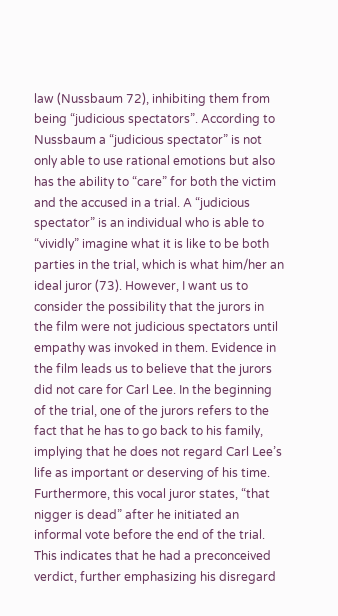law (Nussbaum 72), inhibiting them from being “judicious spectators”. According to Nussbaum a “judicious spectator” is not only able to use rational emotions but also has the ability to “care” for both the victim and the accused in a trial. A “judicious spectator” is an individual who is able to “vividly” imagine what it is like to be both parties in the trial, which is what him/her an ideal juror (73). However, I want us to consider the possibility that the jurors in the film were not judicious spectators until empathy was invoked in them. Evidence in the film leads us to believe that the jurors did not care for Carl Lee. In the beginning of the trial, one of the jurors refers to the fact that he has to go back to his family, implying that he does not regard Carl Lee’s life as important or deserving of his time. Furthermore, this vocal juror states, “that nigger is dead” after he initiated an informal vote before the end of the trial. This indicates that he had a preconceived verdict, further emphasizing his disregard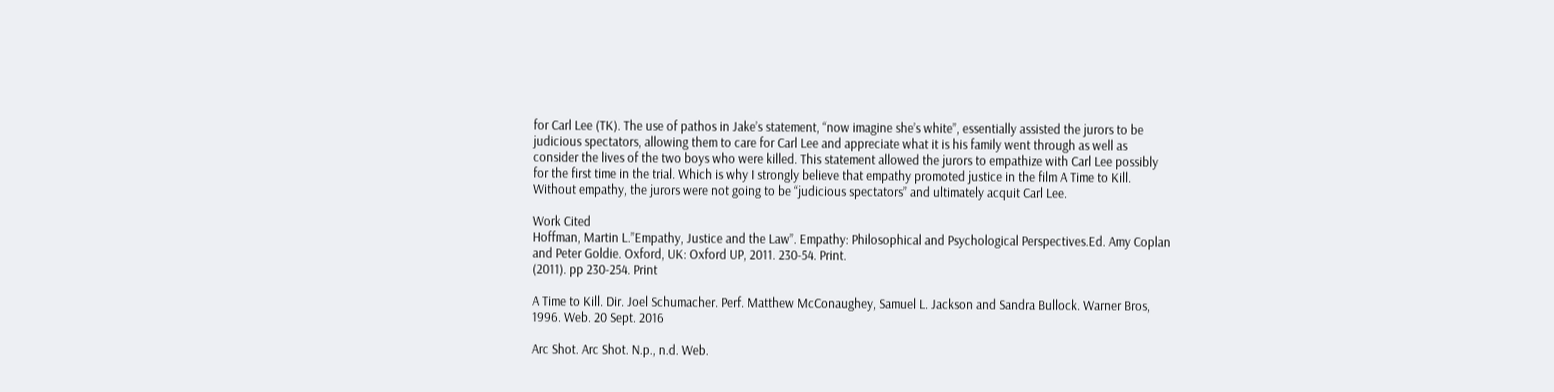for Carl Lee (TK). The use of pathos in Jake’s statement, “now imagine she’s white”, essentially assisted the jurors to be judicious spectators, allowing them to care for Carl Lee and appreciate what it is his family went through as well as consider the lives of the two boys who were killed. This statement allowed the jurors to empathize with Carl Lee possibly for the first time in the trial. Which is why I strongly believe that empathy promoted justice in the film A Time to Kill. Without empathy, the jurors were not going to be “judicious spectators” and ultimately acquit Carl Lee.

Work Cited
Hoffman, Martin L.”Empathy, Justice and the Law”. Empathy: Philosophical and Psychological Perspectives.Ed. Amy Coplan and Peter Goldie. Oxford, UK: Oxford UP, 2011. 230-54. Print.
(2011). pp 230-254. Print

A Time to Kill. Dir. Joel Schumacher. Perf. Matthew McConaughey, Samuel L. Jackson and Sandra Bullock. Warner Bros, 1996. Web. 20 Sept. 2016

Arc Shot. Arc Shot. N.p., n.d. Web.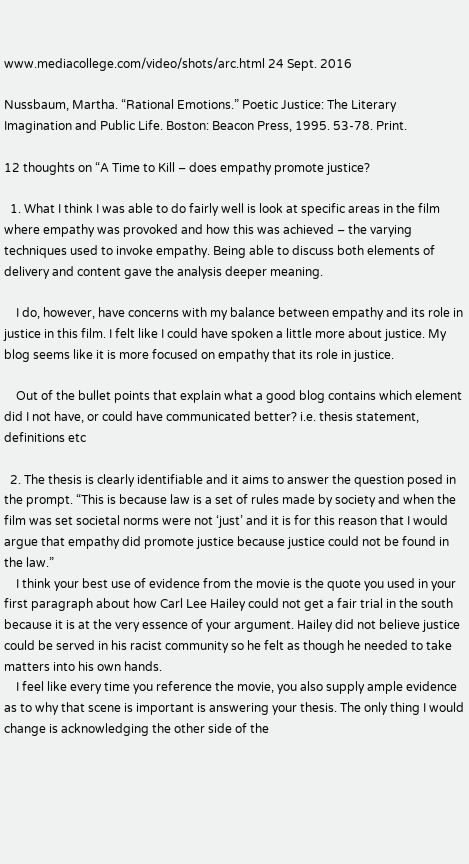www.mediacollege.com/video/shots/arc.html 24 Sept. 2016

Nussbaum, Martha. “Rational Emotions.” Poetic Justice: The Literary Imagination and Public Life. Boston: Beacon Press, 1995. 53-78. Print.

12 thoughts on “A Time to Kill – does empathy promote justice?

  1. What I think I was able to do fairly well is look at specific areas in the film where empathy was provoked and how this was achieved – the varying techniques used to invoke empathy. Being able to discuss both elements of delivery and content gave the analysis deeper meaning.

    I do, however, have concerns with my balance between empathy and its role in justice in this film. I felt like I could have spoken a little more about justice. My blog seems like it is more focused on empathy that its role in justice.

    Out of the bullet points that explain what a good blog contains which element did I not have, or could have communicated better? i.e. thesis statement, definitions etc

  2. The thesis is clearly identifiable and it aims to answer the question posed in the prompt. “This is because law is a set of rules made by society and when the film was set societal norms were not ‘just’ and it is for this reason that I would argue that empathy did promote justice because justice could not be found in the law.”
    I think your best use of evidence from the movie is the quote you used in your first paragraph about how Carl Lee Hailey could not get a fair trial in the south because it is at the very essence of your argument. Hailey did not believe justice could be served in his racist community so he felt as though he needed to take matters into his own hands.
    I feel like every time you reference the movie, you also supply ample evidence as to why that scene is important is answering your thesis. The only thing I would change is acknowledging the other side of the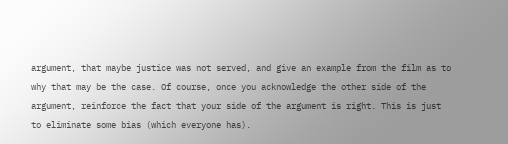argument, that maybe justice was not served, and give an example from the film as to why that may be the case. Of course, once you acknowledge the other side of the argument, reinforce the fact that your side of the argument is right. This is just to eliminate some bias (which everyone has).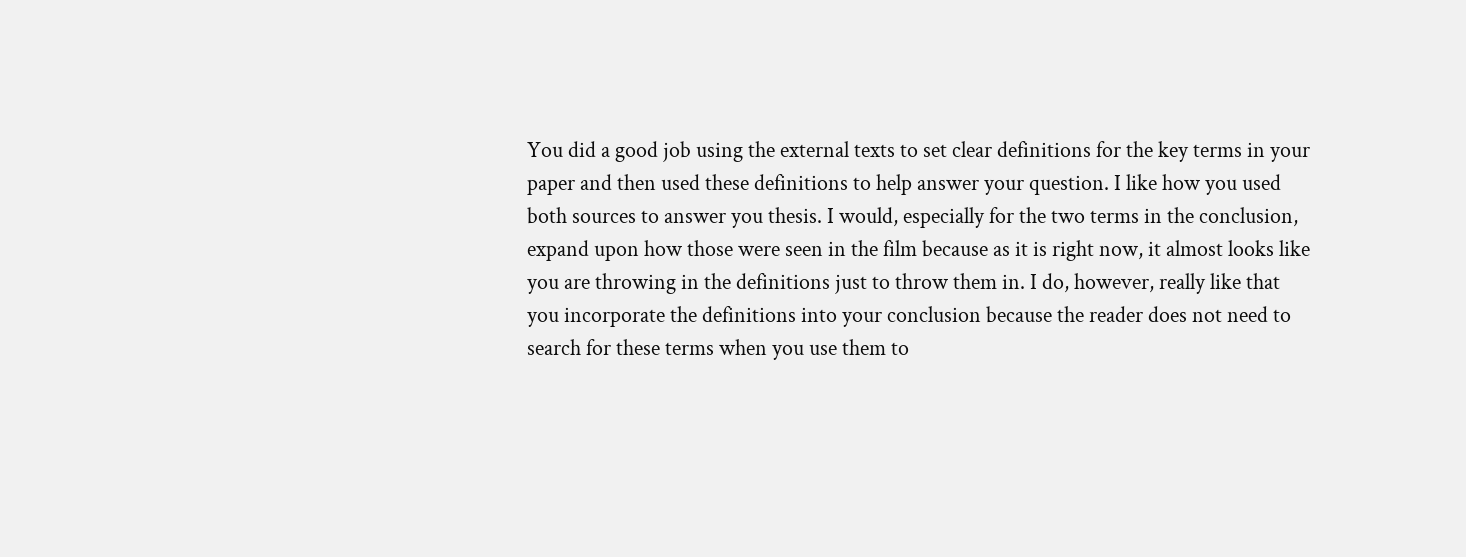You did a good job using the external texts to set clear definitions for the key terms in your paper and then used these definitions to help answer your question. I like how you used both sources to answer you thesis. I would, especially for the two terms in the conclusion, expand upon how those were seen in the film because as it is right now, it almost looks like you are throwing in the definitions just to throw them in. I do, however, really like that you incorporate the definitions into your conclusion because the reader does not need to search for these terms when you use them to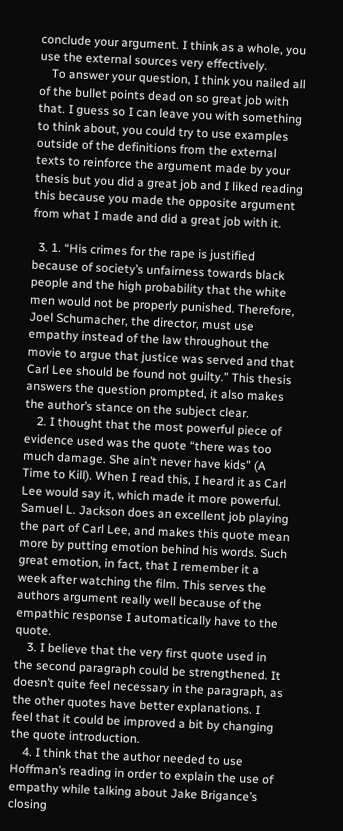conclude your argument. I think as a whole, you use the external sources very effectively.
    To answer your question, I think you nailed all of the bullet points dead on so great job with that. I guess so I can leave you with something to think about, you could try to use examples outside of the definitions from the external texts to reinforce the argument made by your thesis but you did a great job and I liked reading this because you made the opposite argument from what I made and did a great job with it.

  3. 1. “His crimes for the rape is justified because of society’s unfairness towards black people and the high probability that the white men would not be properly punished. Therefore, Joel Schumacher, the director, must use empathy instead of the law throughout the movie to argue that justice was served and that Carl Lee should be found not guilty.” This thesis answers the question prompted, it also makes the author’s stance on the subject clear.
    2. I thought that the most powerful piece of evidence used was the quote “there was too much damage. She ain’t never have kids” (A Time to Kill). When I read this, I heard it as Carl Lee would say it, which made it more powerful. Samuel L. Jackson does an excellent job playing the part of Carl Lee, and makes this quote mean more by putting emotion behind his words. Such great emotion, in fact, that I remember it a week after watching the film. This serves the authors argument really well because of the empathic response I automatically have to the quote.
    3. I believe that the very first quote used in the second paragraph could be strengthened. It doesn’t quite feel necessary in the paragraph, as the other quotes have better explanations. I feel that it could be improved a bit by changing the quote introduction.
    4. I think that the author needed to use Hoffman’s reading in order to explain the use of empathy while talking about Jake Brigance’s closing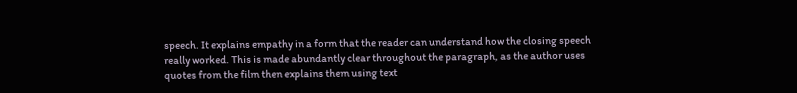speech. It explains empathy in a form that the reader can understand how the closing speech really worked. This is made abundantly clear throughout the paragraph, as the author uses quotes from the film then explains them using text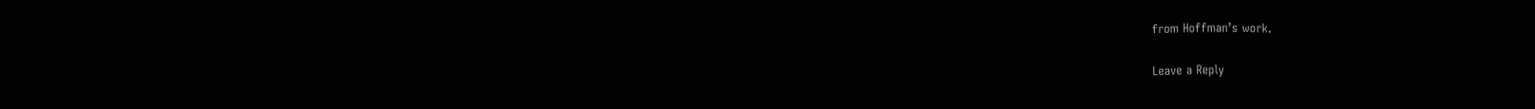from Hoffman’s work.

Leave a Reply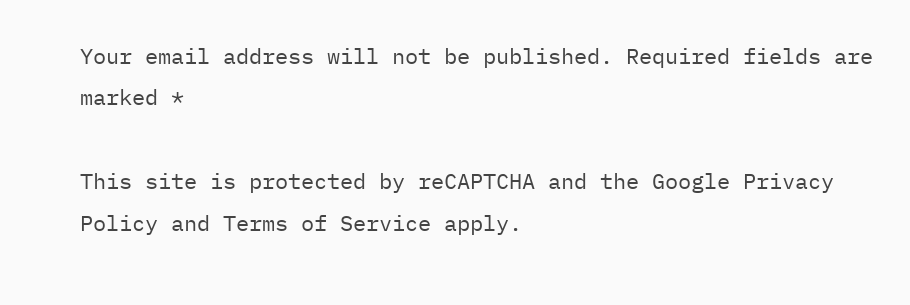Your email address will not be published. Required fields are marked *

This site is protected by reCAPTCHA and the Google Privacy Policy and Terms of Service apply.